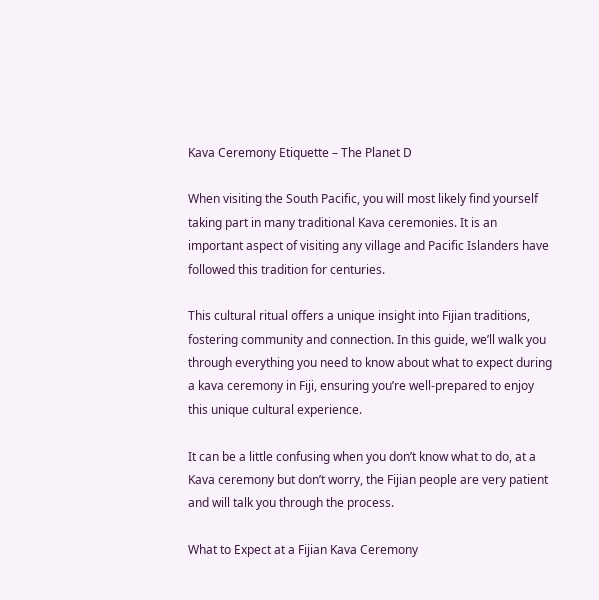Kava Ceremony Etiquette – The Planet D

When visiting the South Pacific, you will most likely find yourself taking part in many traditional Kava ceremonies. It is an important aspect of visiting any village and Pacific Islanders have followed this tradition for centuries.

This cultural ritual offers a unique insight into Fijian traditions, fostering community and connection. In this guide, we’ll walk you through everything you need to know about what to expect during a kava ceremony in Fiji, ensuring you’re well-prepared to enjoy this unique cultural experience.

It can be a little confusing when you don’t know what to do, at a Kava ceremony but don’t worry, the Fijian people are very patient and will talk you through the process.

What to Expect at a Fijian Kava Ceremony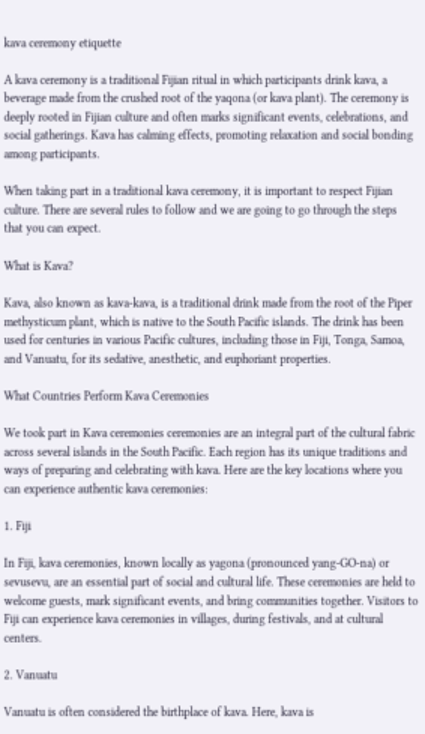kava ceremony etiquette

A kava ceremony is a traditional Fijian ritual in which participants drink kava, a beverage made from the crushed root of the yaqona (or kava plant). The ceremony is deeply rooted in Fijian culture and often marks significant events, celebrations, and social gatherings. Kava has calming effects, promoting relaxation and social bonding among participants.

When taking part in a traditional kava ceremony, it is important to respect Fijian culture. There are several rules to follow and we are going to go through the steps that you can expect.

What is Kava?

Kava, also known as kava-kava, is a traditional drink made from the root of the Piper methysticum plant, which is native to the South Pacific islands. The drink has been used for centuries in various Pacific cultures, including those in Fiji, Tonga, Samoa, and Vanuatu, for its sedative, anesthetic, and euphoriant properties.

What Countries Perform Kava Ceremonies

We took part in Kava ceremonies ceremonies are an integral part of the cultural fabric across several islands in the South Pacific. Each region has its unique traditions and ways of preparing and celebrating with kava. Here are the key locations where you can experience authentic kava ceremonies:

1. Fiji

In Fiji, kava ceremonies, known locally as yagona (pronounced yang-GO-na) or sevusevu, are an essential part of social and cultural life. These ceremonies are held to welcome guests, mark significant events, and bring communities together. Visitors to Fiji can experience kava ceremonies in villages, during festivals, and at cultural centers.

2. Vanuatu

Vanuatu is often considered the birthplace of kava. Here, kava is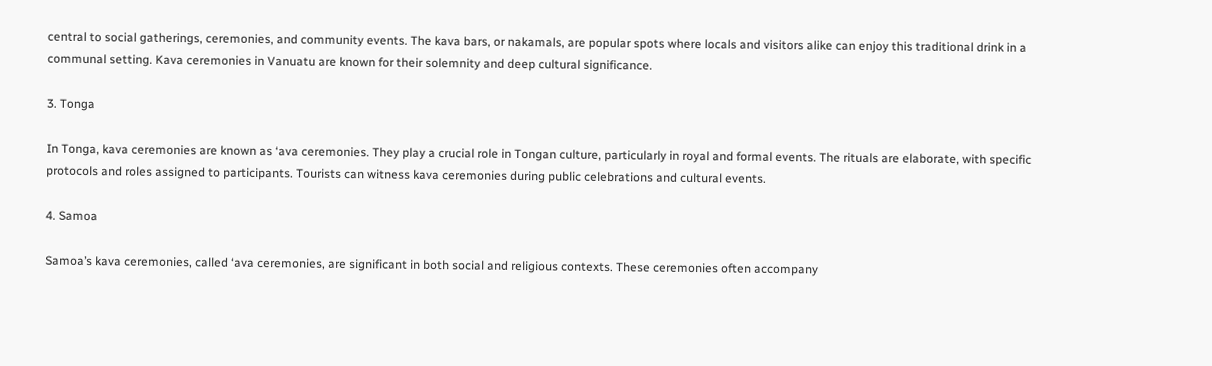central to social gatherings, ceremonies, and community events. The kava bars, or nakamals, are popular spots where locals and visitors alike can enjoy this traditional drink in a communal setting. Kava ceremonies in Vanuatu are known for their solemnity and deep cultural significance.

3. Tonga

In Tonga, kava ceremonies are known as ‘ava ceremonies. They play a crucial role in Tongan culture, particularly in royal and formal events. The rituals are elaborate, with specific protocols and roles assigned to participants. Tourists can witness kava ceremonies during public celebrations and cultural events.

4. Samoa

Samoa’s kava ceremonies, called ‘ava ceremonies, are significant in both social and religious contexts. These ceremonies often accompany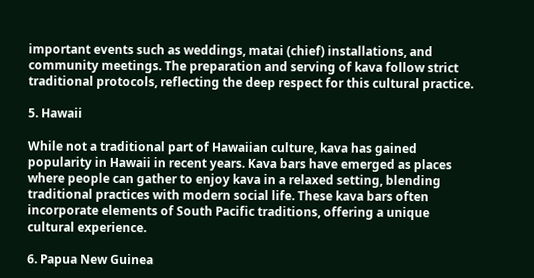important events such as weddings, matai (chief) installations, and community meetings. The preparation and serving of kava follow strict traditional protocols, reflecting the deep respect for this cultural practice.

5. Hawaii

While not a traditional part of Hawaiian culture, kava has gained popularity in Hawaii in recent years. Kava bars have emerged as places where people can gather to enjoy kava in a relaxed setting, blending traditional practices with modern social life. These kava bars often incorporate elements of South Pacific traditions, offering a unique cultural experience.

6. Papua New Guinea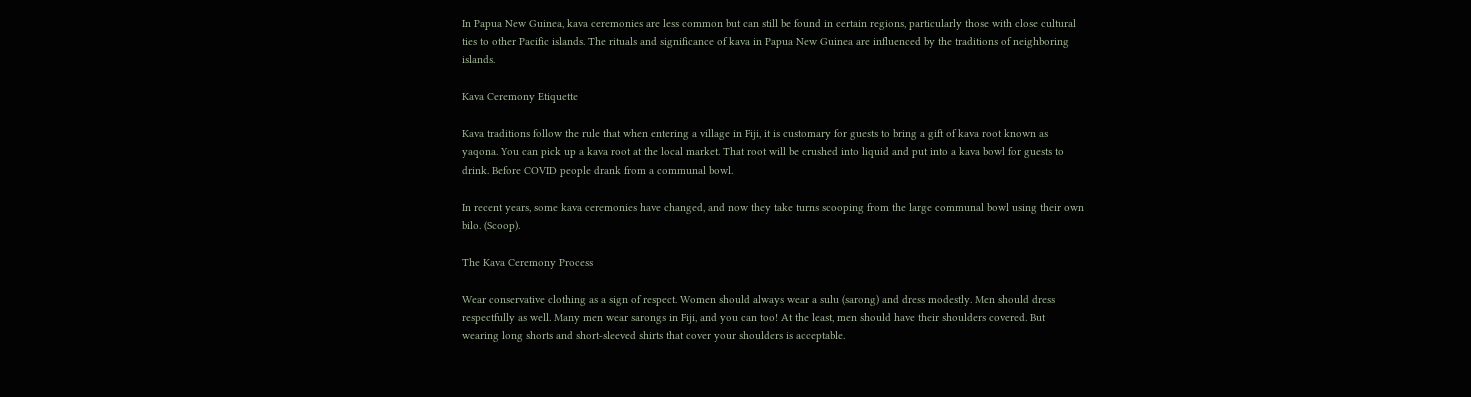In Papua New Guinea, kava ceremonies are less common but can still be found in certain regions, particularly those with close cultural ties to other Pacific islands. The rituals and significance of kava in Papua New Guinea are influenced by the traditions of neighboring islands.

Kava Ceremony Etiquette

Kava traditions follow the rule that when entering a village in Fiji, it is customary for guests to bring a gift of kava root known as yaqona. You can pick up a kava root at the local market. That root will be crushed into liquid and put into a kava bowl for guests to drink. Before COVID people drank from a communal bowl.

In recent years, some kava ceremonies have changed, and now they take turns scooping from the large communal bowl using their own bilo. (Scoop).

The Kava Ceremony Process

Wear conservative clothing as a sign of respect. Women should always wear a sulu (sarong) and dress modestly. Men should dress respectfully as well. Many men wear sarongs in Fiji, and you can too! At the least, men should have their shoulders covered. But wearing long shorts and short-sleeved shirts that cover your shoulders is acceptable.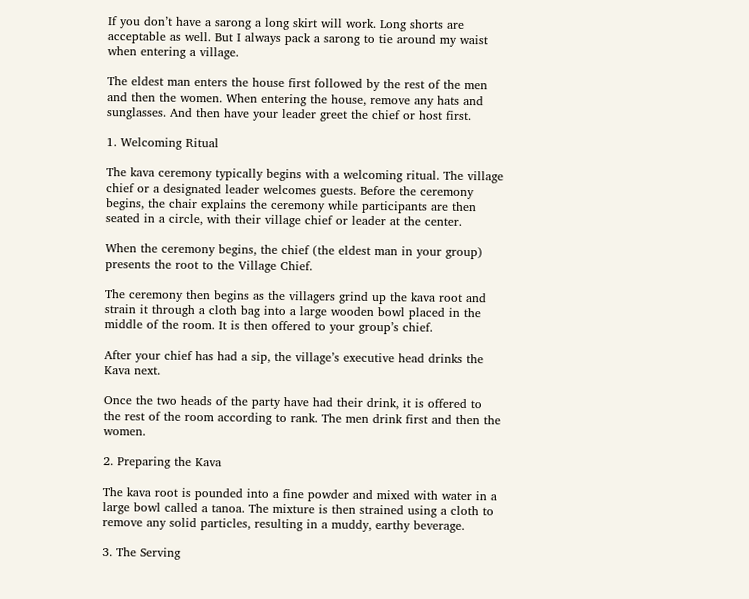If you don’t have a sarong a long skirt will work. Long shorts are acceptable as well. But I always pack a sarong to tie around my waist when entering a village.

The eldest man enters the house first followed by the rest of the men and then the women. When entering the house, remove any hats and sunglasses. And then have your leader greet the chief or host first.

1. Welcoming Ritual

The kava ceremony typically begins with a welcoming ritual. The village chief or a designated leader welcomes guests. Before the ceremony begins, the chair explains the ceremony while participants are then seated in a circle, with their village chief or leader at the center.

When the ceremony begins, the chief (the eldest man in your group) presents the root to the Village Chief.

The ceremony then begins as the villagers grind up the kava root and strain it through a cloth bag into a large wooden bowl placed in the middle of the room. It is then offered to your group’s chief.

After your chief has had a sip, the village’s executive head drinks the Kava next.

Once the two heads of the party have had their drink, it is offered to the rest of the room according to rank. The men drink first and then the women.

2. Preparing the Kava

The kava root is pounded into a fine powder and mixed with water in a large bowl called a tanoa. The mixture is then strained using a cloth to remove any solid particles, resulting in a muddy, earthy beverage.

3. The Serving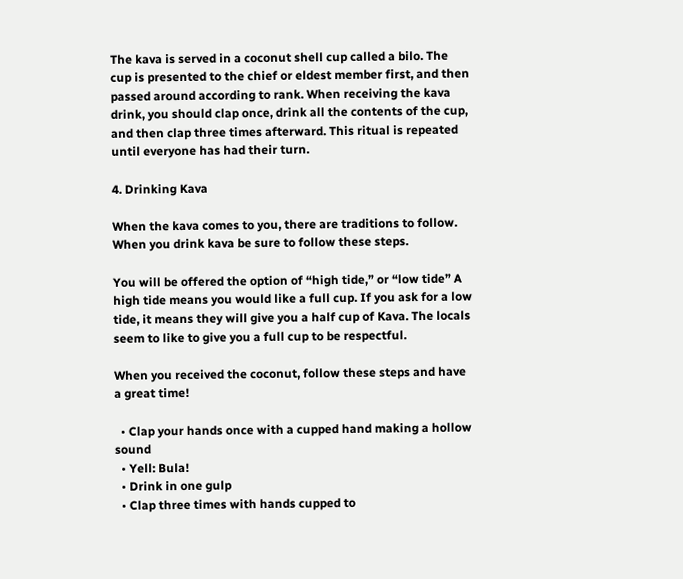The kava is served in a coconut shell cup called a bilo. The cup is presented to the chief or eldest member first, and then passed around according to rank. When receiving the kava drink, you should clap once, drink all the contents of the cup, and then clap three times afterward. This ritual is repeated until everyone has had their turn.

4. Drinking Kava

When the kava comes to you, there are traditions to follow. When you drink kava be sure to follow these steps.

You will be offered the option of “high tide,” or “low tide” A high tide means you would like a full cup. If you ask for a low tide, it means they will give you a half cup of Kava. The locals seem to like to give you a full cup to be respectful.

When you received the coconut, follow these steps and have a great time!

  • Clap your hands once with a cupped hand making a hollow sound
  • Yell: Bula!
  • Drink in one gulp
  • Clap three times with hands cupped to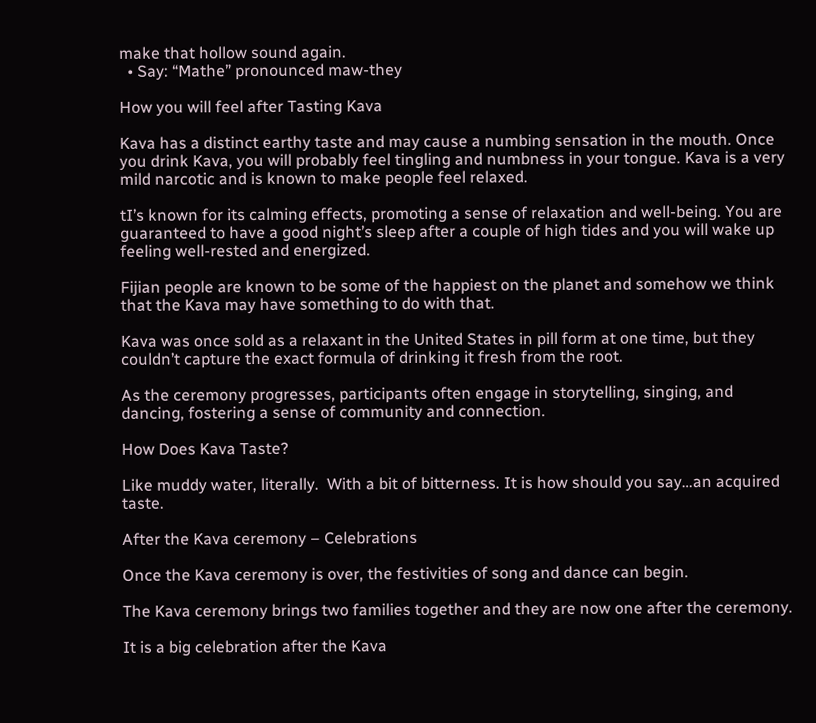make that hollow sound again.
  • Say: “Mathe” pronounced maw-they

How you will feel after Tasting Kava

Kava has a distinct earthy taste and may cause a numbing sensation in the mouth. Once you drink Kava, you will probably feel tingling and numbness in your tongue. Kava is a very mild narcotic and is known to make people feel relaxed.

tI’s known for its calming effects, promoting a sense of relaxation and well-being. You are guaranteed to have a good night’s sleep after a couple of high tides and you will wake up feeling well-rested and energized.

Fijian people are known to be some of the happiest on the planet and somehow we think that the Kava may have something to do with that.

Kava was once sold as a relaxant in the United States in pill form at one time, but they couldn’t capture the exact formula of drinking it fresh from the root.

As the ceremony progresses, participants often engage in storytelling, singing, and dancing, fostering a sense of community and connection.

How Does Kava Taste?

Like muddy water, literally.  With a bit of bitterness. It is how should you say…an acquired taste.

After the Kava ceremony – Celebrations

Once the Kava ceremony is over, the festivities of song and dance can begin.

The Kava ceremony brings two families together and they are now one after the ceremony.

It is a big celebration after the Kava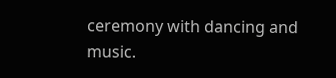ceremony with dancing and music.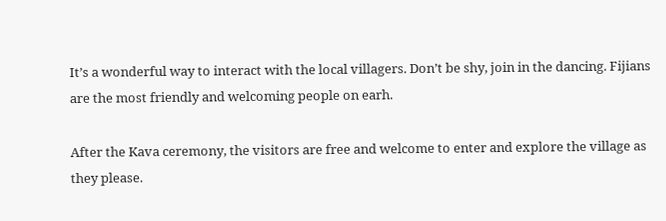It’s a wonderful way to interact with the local villagers. Don’t be shy, join in the dancing. Fijians are the most friendly and welcoming people on earh.

After the Kava ceremony, the visitors are free and welcome to enter and explore the village as they please.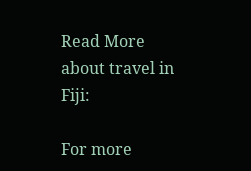Read More about travel in Fiji:

For more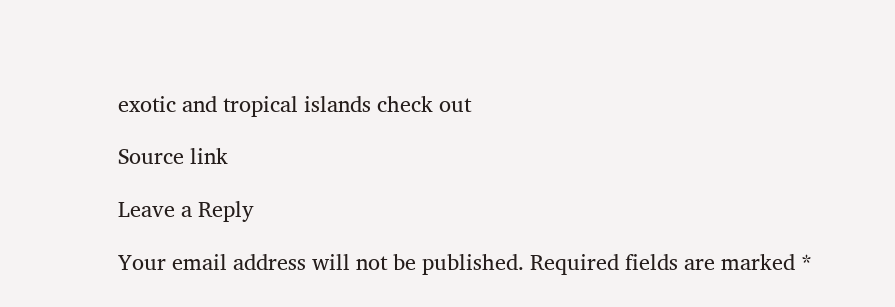exotic and tropical islands check out

Source link

Leave a Reply

Your email address will not be published. Required fields are marked *